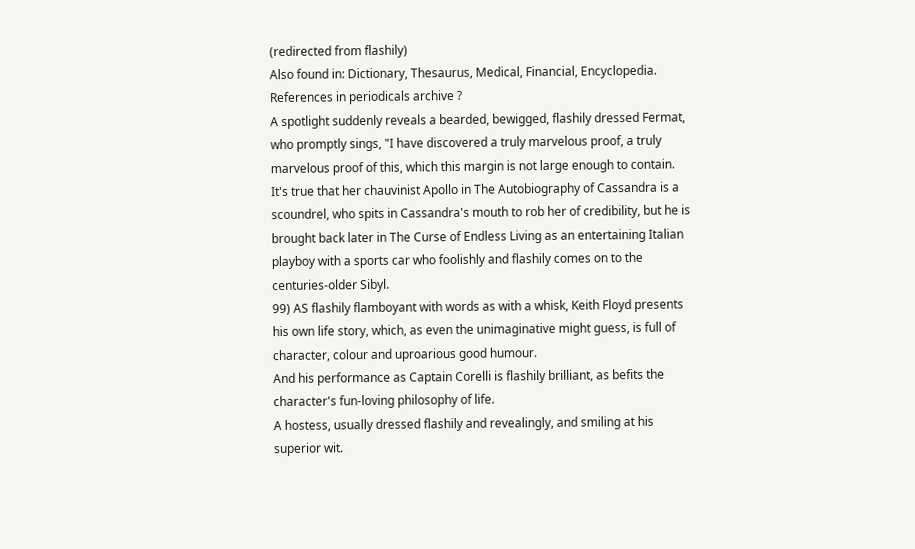(redirected from flashily)
Also found in: Dictionary, Thesaurus, Medical, Financial, Encyclopedia.
References in periodicals archive ?
A spotlight suddenly reveals a bearded, bewigged, flashily dressed Fermat, who promptly sings, "I have discovered a truly marvelous proof, a truly marvelous proof of this, which this margin is not large enough to contain.
It's true that her chauvinist Apollo in The Autobiography of Cassandra is a scoundrel, who spits in Cassandra's mouth to rob her of credibility, but he is brought back later in The Curse of Endless Living as an entertaining Italian playboy with a sports car who foolishly and flashily comes on to the centuries-older Sibyl.
99) AS flashily flamboyant with words as with a whisk, Keith Floyd presents his own life story, which, as even the unimaginative might guess, is full of character, colour and uproarious good humour.
And his performance as Captain Corelli is flashily brilliant, as befits the character's fun-loving philosophy of life.
A hostess, usually dressed flashily and revealingly, and smiling at his superior wit.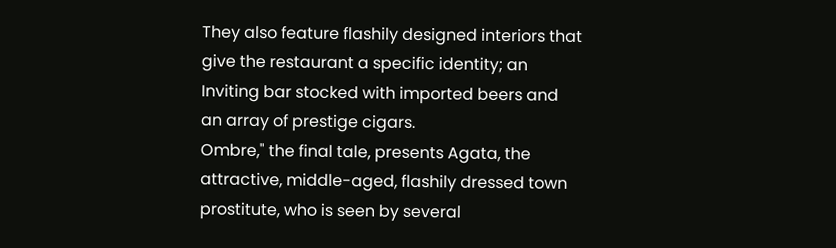They also feature flashily designed interiors that give the restaurant a specific identity; an Inviting bar stocked with imported beers and an array of prestige cigars.
Ombre," the final tale, presents Agata, the attractive, middle-aged, flashily dressed town prostitute, who is seen by several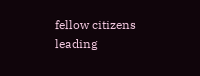fellow citizens leading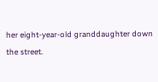her eight-year-old granddaughter down the street.